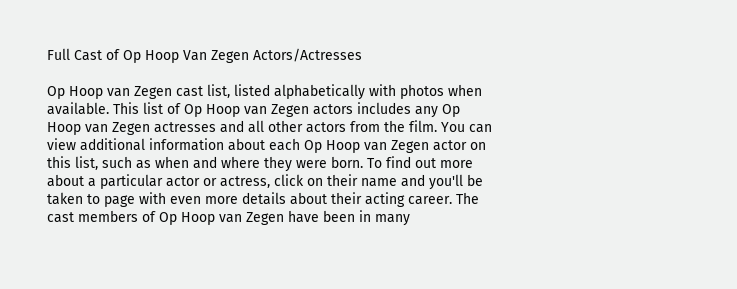Full Cast of Op Hoop Van Zegen Actors/Actresses

Op Hoop van Zegen cast list, listed alphabetically with photos when available. This list of Op Hoop van Zegen actors includes any Op Hoop van Zegen actresses and all other actors from the film. You can view additional information about each Op Hoop van Zegen actor on this list, such as when and where they were born. To find out more about a particular actor or actress, click on their name and you'll be taken to page with even more details about their acting career. The cast members of Op Hoop van Zegen have been in many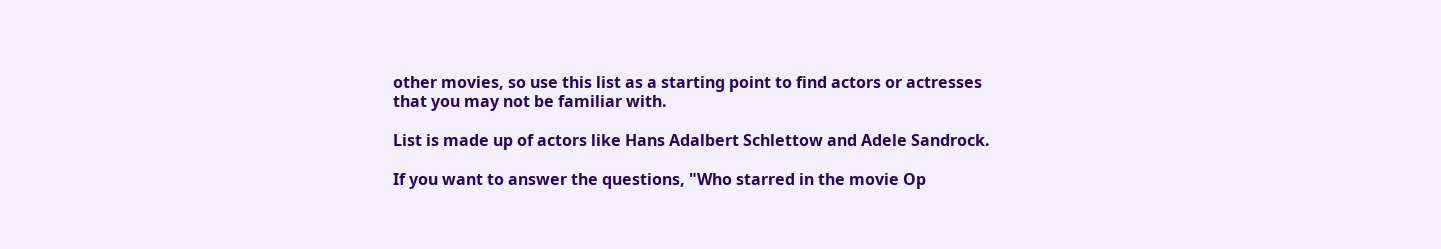other movies, so use this list as a starting point to find actors or actresses that you may not be familiar with.

List is made up of actors like Hans Adalbert Schlettow and Adele Sandrock.

If you want to answer the questions, "Who starred in the movie Op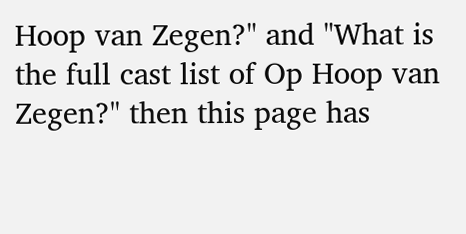Hoop van Zegen?" and "What is the full cast list of Op Hoop van Zegen?" then this page has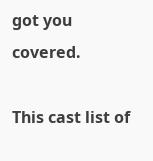got you covered.

This cast list of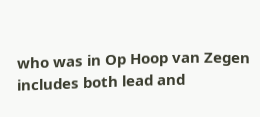who was in Op Hoop van Zegen includes both lead and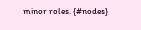minor roles. {#nodes}